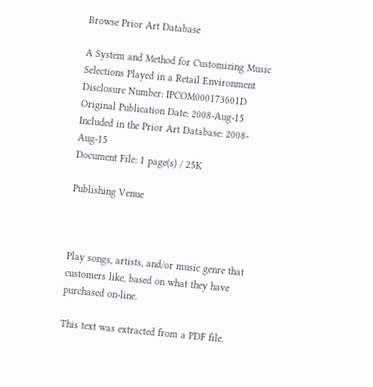Browse Prior Art Database

A System and Method for Customizing Music Selections Played in a Retail Environment Disclosure Number: IPCOM000173601D
Original Publication Date: 2008-Aug-15
Included in the Prior Art Database: 2008-Aug-15
Document File: 1 page(s) / 25K

Publishing Venue



Play songs, artists, and/or music genre that customers like, based on what they have purchased on-line.

This text was extracted from a PDF file.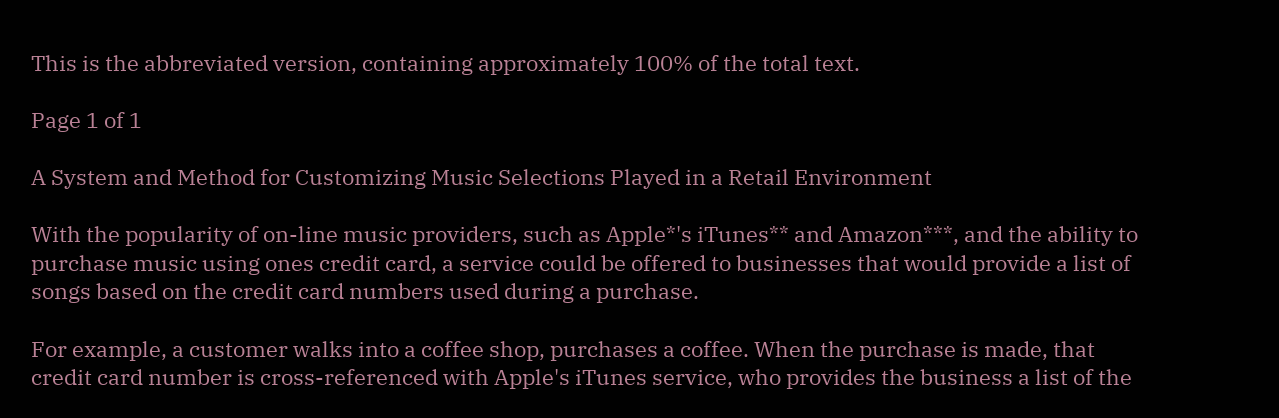This is the abbreviated version, containing approximately 100% of the total text.

Page 1 of 1

A System and Method for Customizing Music Selections Played in a Retail Environment

With the popularity of on-line music providers, such as Apple*'s iTunes** and Amazon***, and the ability to purchase music using ones credit card, a service could be offered to businesses that would provide a list of songs based on the credit card numbers used during a purchase.

For example, a customer walks into a coffee shop, purchases a coffee. When the purchase is made, that credit card number is cross-referenced with Apple's iTunes service, who provides the business a list of the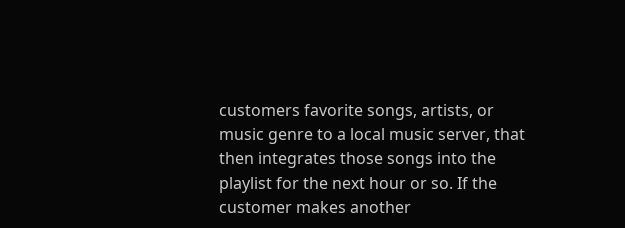customers favorite songs, artists, or music genre to a local music server, that then integrates those songs into the playlist for the next hour or so. If the customer makes another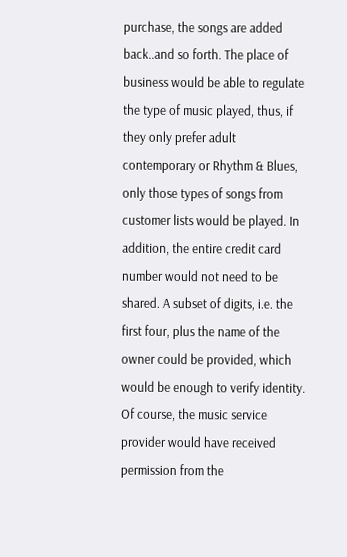purchase, the songs are added back..and so forth. The place of business would be able to regulate the type of music played, thus, if they only prefer adult contemporary or Rhythm & Blues, only those types of songs from customer lists would be played. In addition, the entire credit card number would not need to be shared. A subset of digits, i.e. the first four, plus the name of the owner could be provided, which would be enough to verify identity. Of course, the music service provider would have received permission from the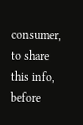consumer, to share this info, before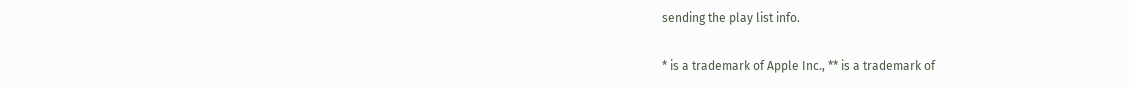sending the play list info.

* is a trademark of Apple Inc., ** is a trademark of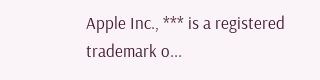Apple Inc., *** is a registered trademark o...